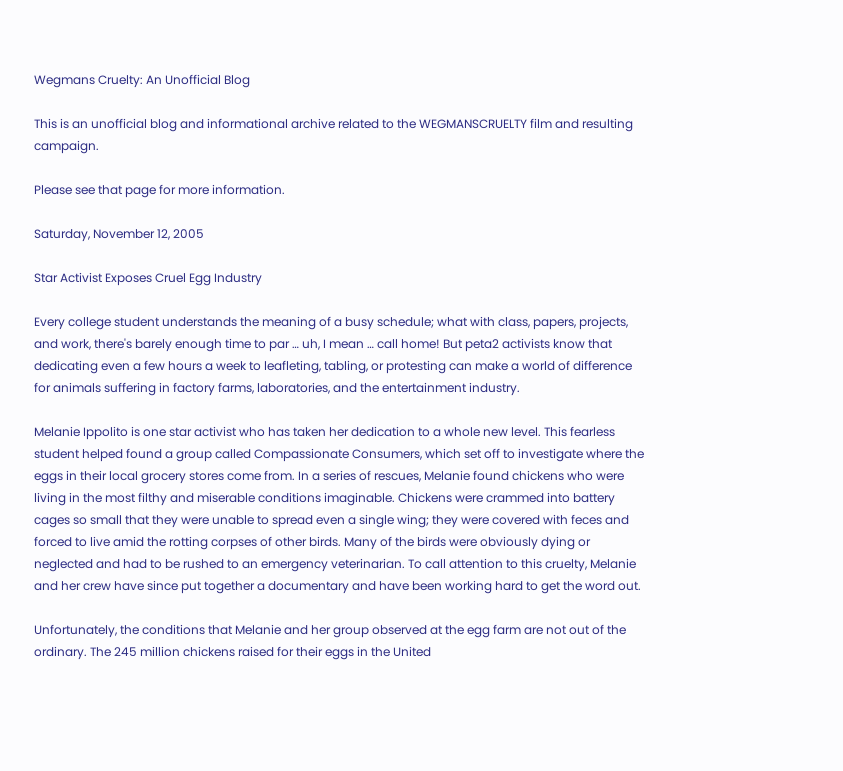Wegmans Cruelty: An Unofficial Blog

This is an unofficial blog and informational archive related to the WEGMANSCRUELTY film and resulting campaign.

Please see that page for more information.

Saturday, November 12, 2005

Star Activist Exposes Cruel Egg Industry

Every college student understands the meaning of a busy schedule; what with class, papers, projects, and work, there's barely enough time to par … uh, I mean … call home! But peta2 activists know that dedicating even a few hours a week to leafleting, tabling, or protesting can make a world of difference for animals suffering in factory farms, laboratories, and the entertainment industry.

Melanie Ippolito is one star activist who has taken her dedication to a whole new level. This fearless student helped found a group called Compassionate Consumers, which set off to investigate where the eggs in their local grocery stores come from. In a series of rescues, Melanie found chickens who were living in the most filthy and miserable conditions imaginable. Chickens were crammed into battery cages so small that they were unable to spread even a single wing; they were covered with feces and forced to live amid the rotting corpses of other birds. Many of the birds were obviously dying or neglected and had to be rushed to an emergency veterinarian. To call attention to this cruelty, Melanie and her crew have since put together a documentary and have been working hard to get the word out.

Unfortunately, the conditions that Melanie and her group observed at the egg farm are not out of the ordinary. The 245 million chickens raised for their eggs in the United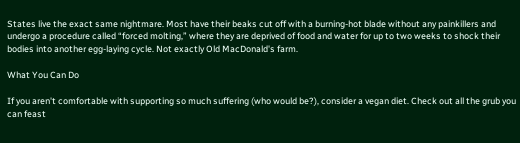States live the exact same nightmare. Most have their beaks cut off with a burning-hot blade without any painkillers and undergo a procedure called “forced molting,” where they are deprived of food and water for up to two weeks to shock their bodies into another egg-laying cycle. Not exactly Old MacDonald's farm.

What You Can Do

If you aren't comfortable with supporting so much suffering (who would be?), consider a vegan diet. Check out all the grub you can feast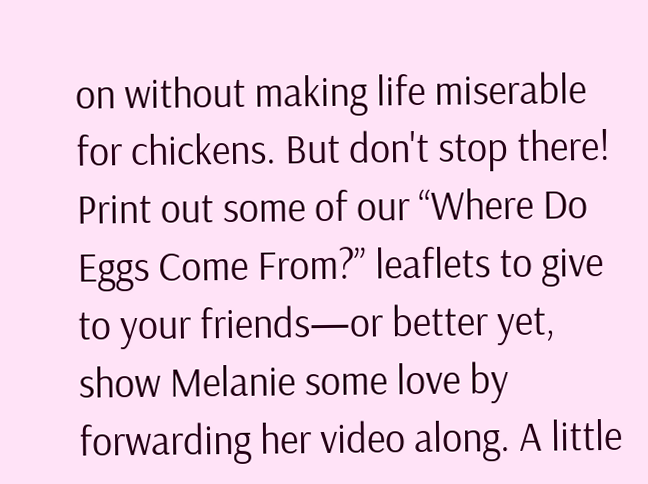on without making life miserable for chickens. But don't stop there! Print out some of our “Where Do Eggs Come From?” leaflets to give to your friends—or better yet, show Melanie some love by forwarding her video along. A little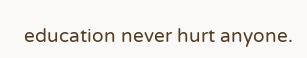education never hurt anyone.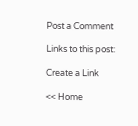Post a Comment

Links to this post:

Create a Link

<< Home